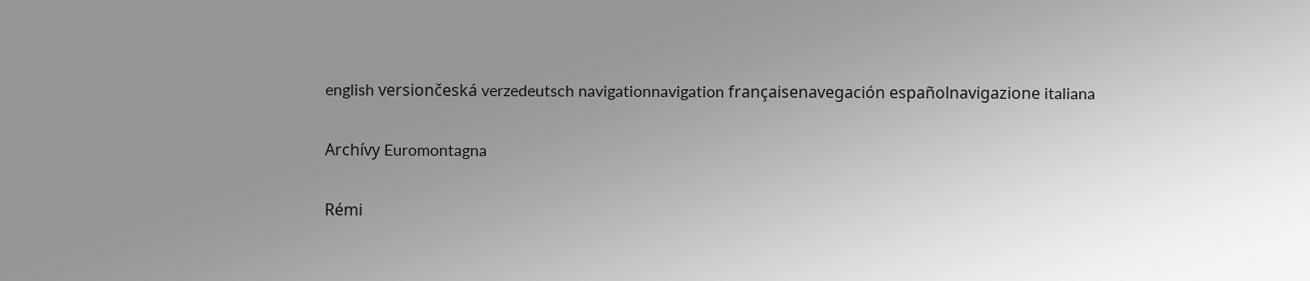english versiončeská verzedeutsch navigationnavigation françaisenavegación españolnavigazione italiana

Archívy Euromontagna

Rémi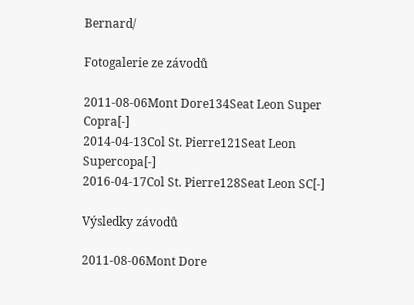Bernard/

Fotogalerie ze závodů

2011-08-06Mont Dore134Seat Leon Super Copra[-]
2014-04-13Col St. Pierre121Seat Leon Supercopa[-]
2016-04-17Col St. Pierre128Seat Leon SC[-]

Výsledky závodů

2011-08-06Mont Dore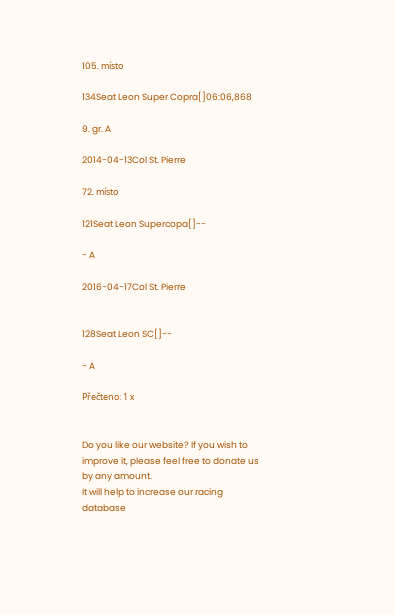105. místo

134Seat Leon Super Copra[]06:06,868

9. gr. A

2014-04-13Col St. Pierre

72. místo

121Seat Leon Supercopa[]--

- A

2016-04-17Col St. Pierre


128Seat Leon SC[]--

- A

Přečteno: 1 x


Do you like our website? If you wish to improve it, please feel free to donate us by any amount.
It will help to increase our racing database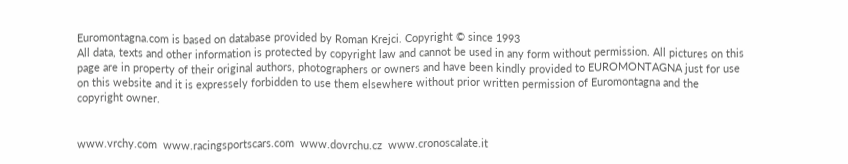Euromontagna.com is based on database provided by Roman Krejci. Copyright © since 1993
All data, texts and other information is protected by copyright law and cannot be used in any form without permission. All pictures on this page are in property of their original authors, photographers or owners and have been kindly provided to EUROMONTAGNA just for use on this website and it is expressely forbidden to use them elsewhere without prior written permission of Euromontagna and the copyright owner.


www.vrchy.com  www.racingsportscars.com  www.dovrchu.cz  www.cronoscalate.it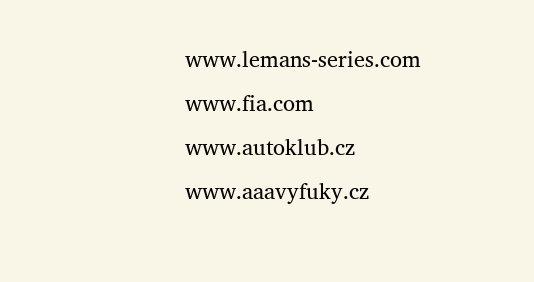www.lemans-series.com  www.fia.com  www.autoklub.cz  www.aaavyfuky.cz